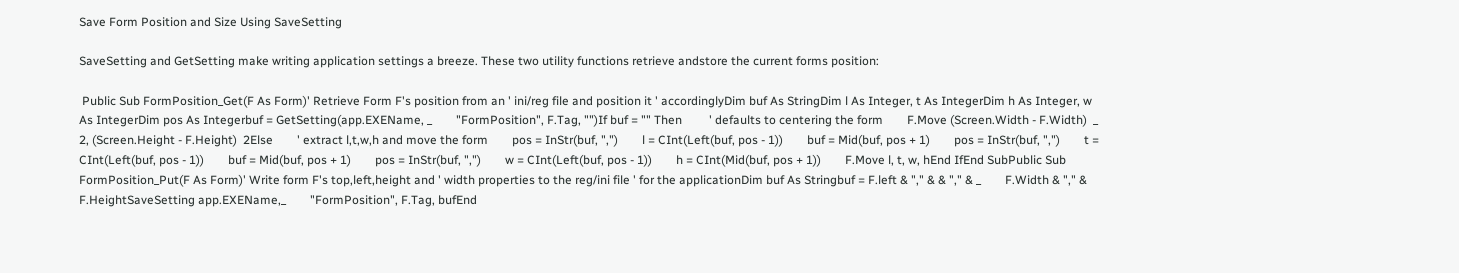Save Form Position and Size Using SaveSetting

SaveSetting and GetSetting make writing application settings a breeze. These two utility functions retrieve andstore the current forms position:

 Public Sub FormPosition_Get(F As Form)' Retrieve Form F's position from an ' ini/reg file and position it ' accordinglyDim buf As StringDim l As Integer, t As IntegerDim h As Integer, w As IntegerDim pos As Integerbuf = GetSetting(app.EXEName, _        "FormPosition", F.Tag, "")If buf = "" Then         ' defaults to centering the form        F.Move (Screen.Width - F.Width)  _                2, (Screen.Height - F.Height)  2Else        ' extract l,t,w,h and move the form        pos = InStr(buf, ",")        l = CInt(Left(buf, pos - 1))        buf = Mid(buf, pos + 1)        pos = InStr(buf, ",")        t = CInt(Left(buf, pos - 1))        buf = Mid(buf, pos + 1)        pos = InStr(buf, ",")        w = CInt(Left(buf, pos - 1))        h = CInt(Mid(buf, pos + 1))        F.Move l, t, w, hEnd IfEnd SubPublic Sub FormPosition_Put(F As Form)' Write form F's top,left,height and ' width properties to the reg/ini file ' for the applicationDim buf As Stringbuf = F.left & "," & & "," & _        F.Width & "," & F.HeightSaveSetting app.EXEName,_        "FormPosition", F.Tag, bufEnd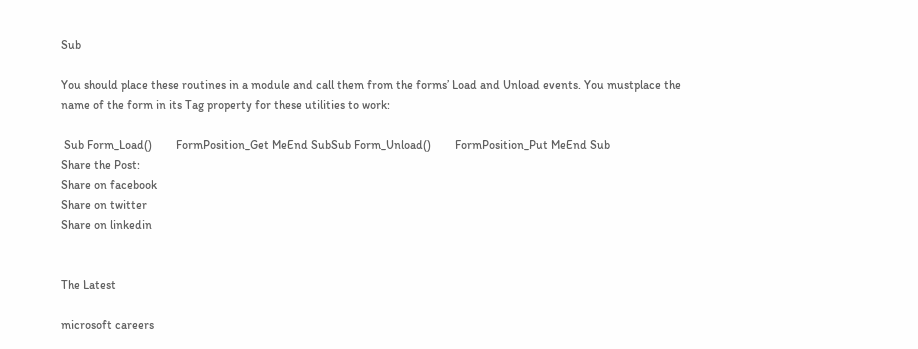Sub

You should place these routines in a module and call them from the forms’ Load and Unload events. You mustplace the name of the form in its Tag property for these utilities to work:

 Sub Form_Load()        FormPosition_Get MeEnd SubSub Form_Unload()        FormPosition_Put MeEnd Sub
Share the Post:
Share on facebook
Share on twitter
Share on linkedin


The Latest

microsoft careers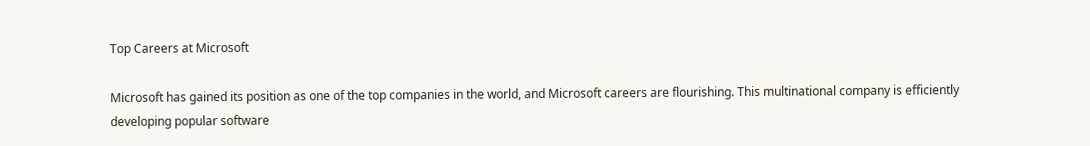Top Careers at Microsoft

Microsoft has gained its position as one of the top companies in the world, and Microsoft careers are flourishing. This multinational company is efficiently developing popular software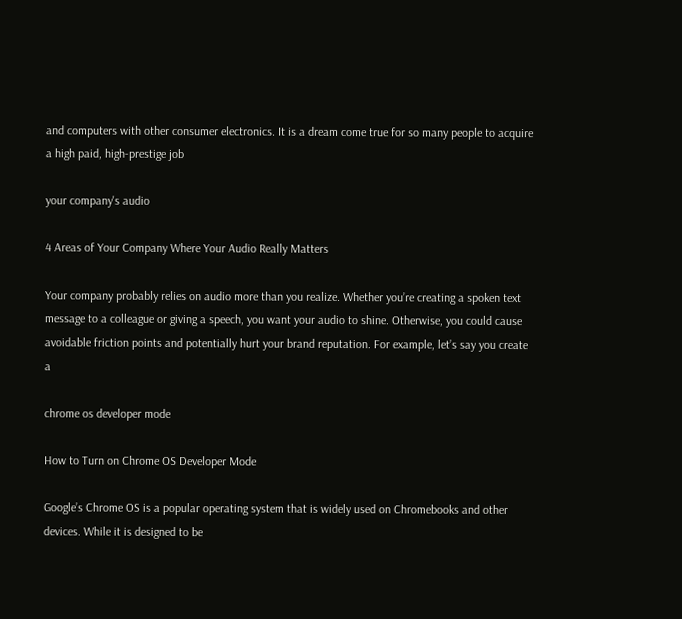and computers with other consumer electronics. It is a dream come true for so many people to acquire a high paid, high-prestige job

your company's audio

4 Areas of Your Company Where Your Audio Really Matters

Your company probably relies on audio more than you realize. Whether you’re creating a spoken text message to a colleague or giving a speech, you want your audio to shine. Otherwise, you could cause avoidable friction points and potentially hurt your brand reputation. For example, let’s say you create a

chrome os developer mode

How to Turn on Chrome OS Developer Mode

Google’s Chrome OS is a popular operating system that is widely used on Chromebooks and other devices. While it is designed to be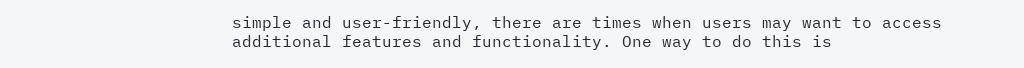simple and user-friendly, there are times when users may want to access additional features and functionality. One way to do this is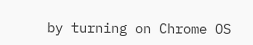by turning on Chrome OS